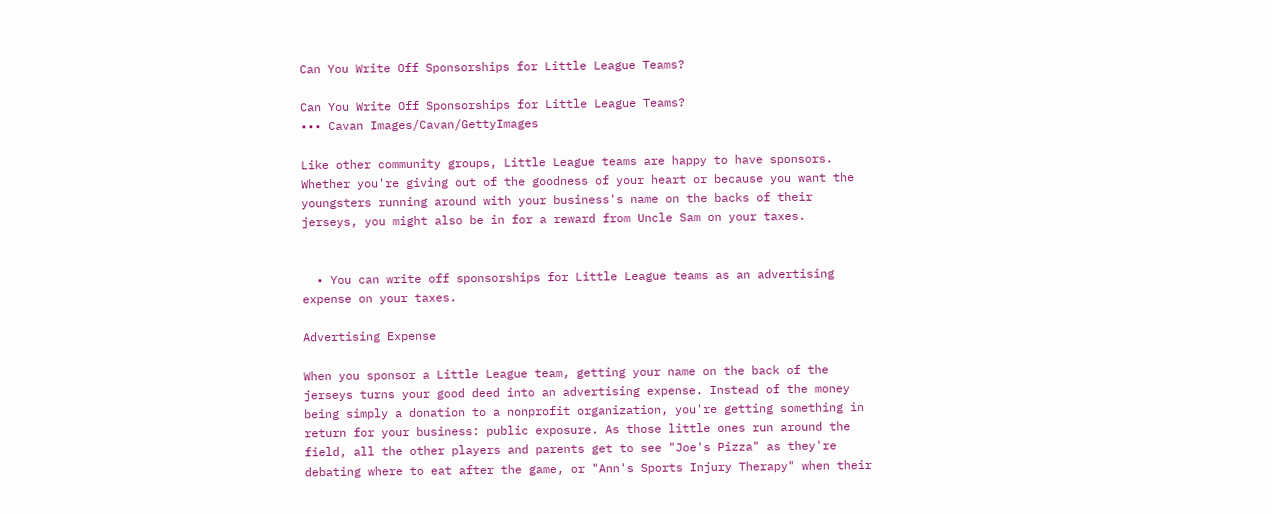Can You Write Off Sponsorships for Little League Teams?

Can You Write Off Sponsorships for Little League Teams?
••• Cavan Images/Cavan/GettyImages

Like other community groups, Little League teams are happy to have sponsors. Whether you're giving out of the goodness of your heart or because you want the youngsters running around with your business's name on the backs of their jerseys, you might also be in for a reward from Uncle Sam on your taxes.


  • You can write off sponsorships for Little League teams as an advertising expense on your taxes.

Advertising Expense

When you sponsor a Little League team, getting your name on the back of the jerseys turns your good deed into an advertising expense. Instead of the money being simply a donation to a nonprofit organization, you're getting something in return for your business: public exposure. As those little ones run around the field, all the other players and parents get to see "Joe's Pizza" as they're debating where to eat after the game, or "Ann's Sports Injury Therapy" when their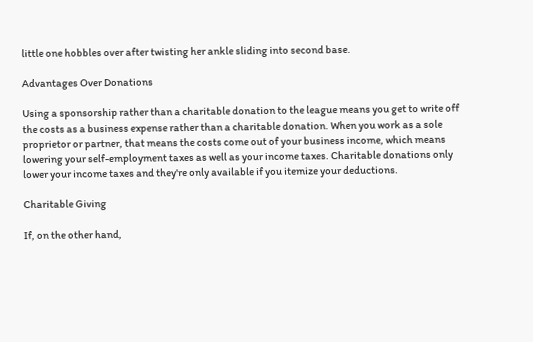little one hobbles over after twisting her ankle sliding into second base.

Advantages Over Donations

Using a sponsorship rather than a charitable donation to the league means you get to write off the costs as a business expense rather than a charitable donation. When you work as a sole proprietor or partner, that means the costs come out of your business income, which means lowering your self-employment taxes as well as your income taxes. Charitable donations only lower your income taxes and they're only available if you itemize your deductions.

Charitable Giving

If, on the other hand,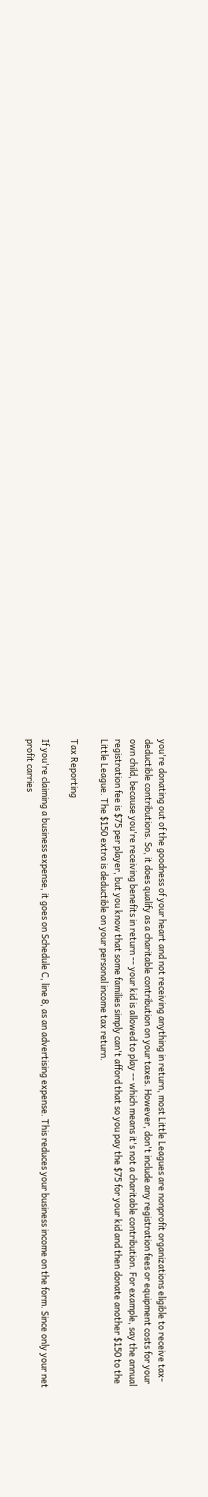you're donating out of the goodness of your heart and not receiving anything in return, most Little Leagues are nonprofit organizations eligible to receive tax-deductible contributions. So, it does qualify as a charitable contribution on your taxes. However, don't include any registration fees or equipment costs for your own child, because you're receiving benefits in return -- your kid is allowed to play -- which means it's not a charitable contribution. For example, say the annual registration fee is $75 per player, but you know that some families simply can't afford that so you pay the $75 for your kid and then donate another $150 to the Little League. The $150 extra is deductible on your personal income tax return.

Tax Reporting

If you're claiming a business expense, it goes on Schedule C, line 8, as an advertising expense. This reduces your business income on the form. Since only your net profit carries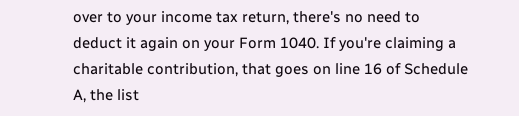over to your income tax return, there's no need to deduct it again on your Form 1040. If you're claiming a charitable contribution, that goes on line 16 of Schedule A, the list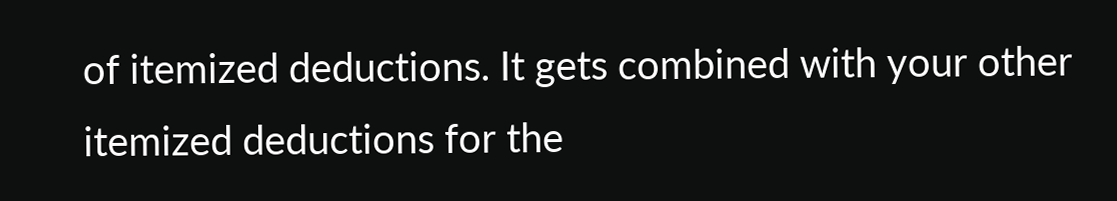of itemized deductions. It gets combined with your other itemized deductions for the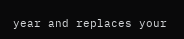year and replaces your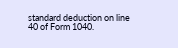standard deduction on line 40 of Form 1040.